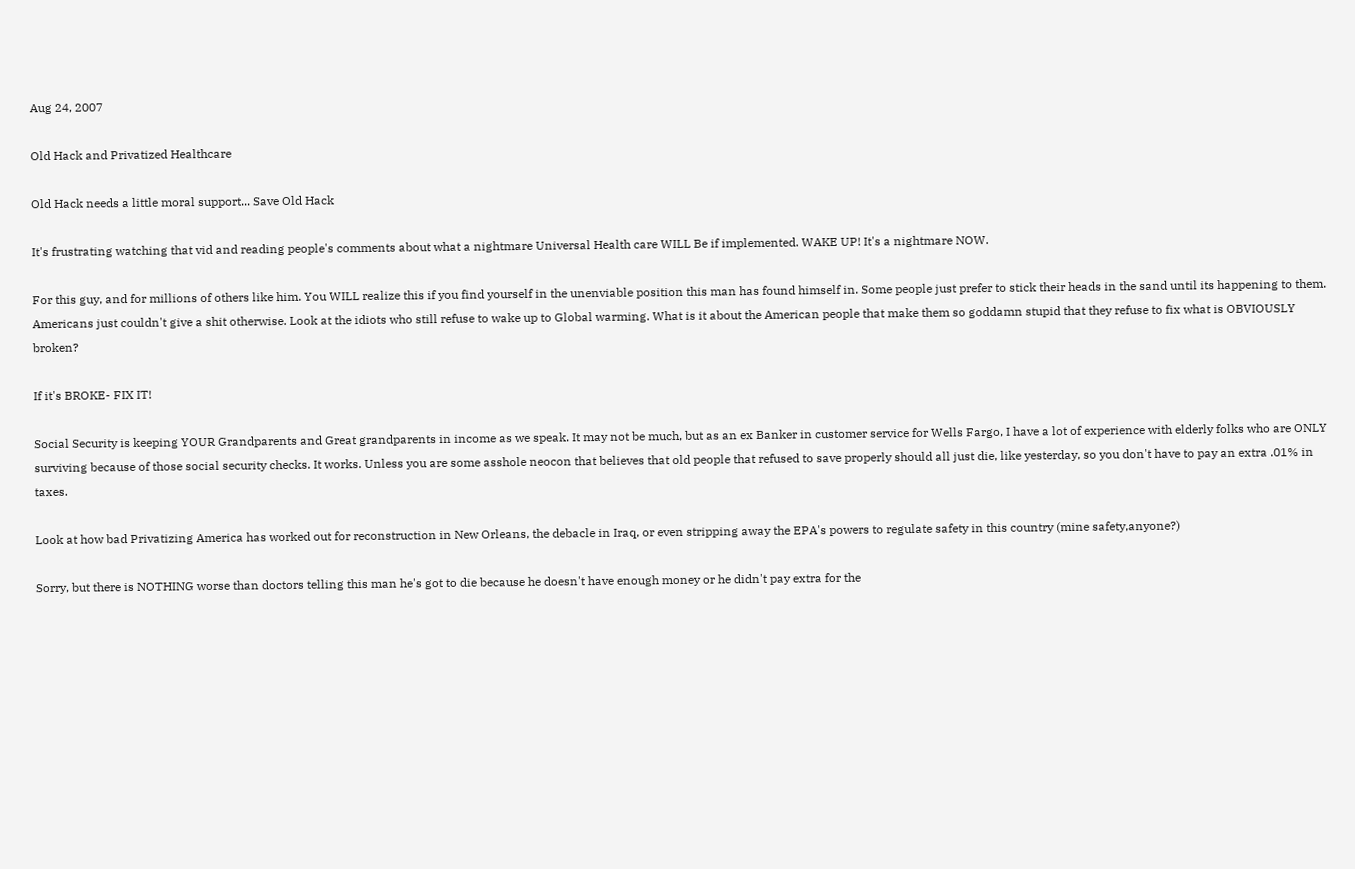Aug 24, 2007

Old Hack and Privatized Healthcare

Old Hack needs a little moral support... Save Old Hack

It's frustrating watching that vid and reading people's comments about what a nightmare Universal Health care WILL Be if implemented. WAKE UP! It's a nightmare NOW.

For this guy, and for millions of others like him. You WILL realize this if you find yourself in the unenviable position this man has found himself in. Some people just prefer to stick their heads in the sand until its happening to them. Americans just couldn't give a shit otherwise. Look at the idiots who still refuse to wake up to Global warming. What is it about the American people that make them so goddamn stupid that they refuse to fix what is OBVIOUSLY broken?

If it's BROKE- FIX IT!

Social Security is keeping YOUR Grandparents and Great grandparents in income as we speak. It may not be much, but as an ex Banker in customer service for Wells Fargo, I have a lot of experience with elderly folks who are ONLY surviving because of those social security checks. It works. Unless you are some asshole neocon that believes that old people that refused to save properly should all just die, like yesterday, so you don't have to pay an extra .01% in taxes.

Look at how bad Privatizing America has worked out for reconstruction in New Orleans, the debacle in Iraq, or even stripping away the EPA's powers to regulate safety in this country (mine safety,anyone?)

Sorry, but there is NOTHING worse than doctors telling this man he's got to die because he doesn't have enough money or he didn't pay extra for the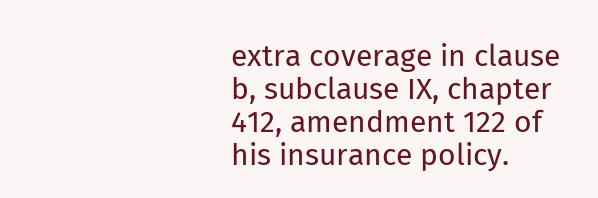extra coverage in clause b, subclause IX, chapter 412, amendment 122 of his insurance policy.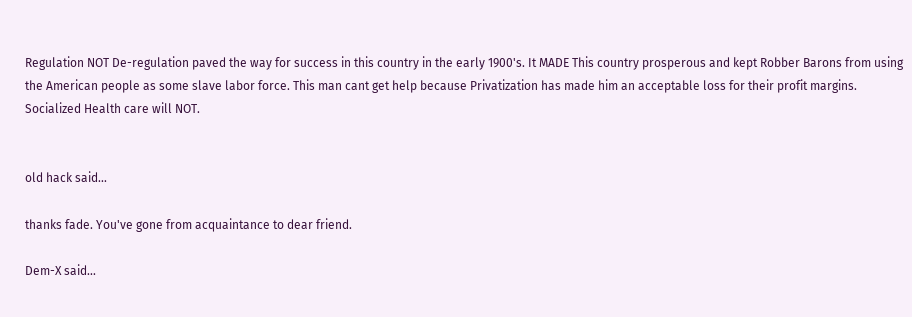Regulation NOT De-regulation paved the way for success in this country in the early 1900's. It MADE This country prosperous and kept Robber Barons from using the American people as some slave labor force. This man cant get help because Privatization has made him an acceptable loss for their profit margins. Socialized Health care will NOT.


old hack said...

thanks fade. You've gone from acquaintance to dear friend.

Dem-X said...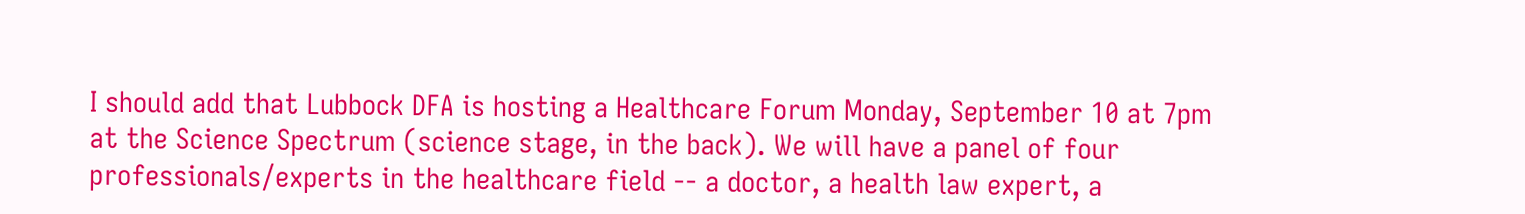I should add that Lubbock DFA is hosting a Healthcare Forum Monday, September 10 at 7pm at the Science Spectrum (science stage, in the back). We will have a panel of four professionals/experts in the healthcare field -- a doctor, a health law expert, a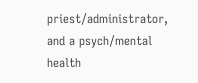priest/administrator, and a psych/mental health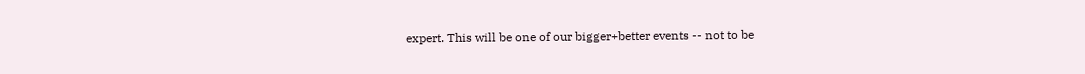expert. This will be one of our bigger+better events -- not to be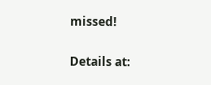missed!

Details at: